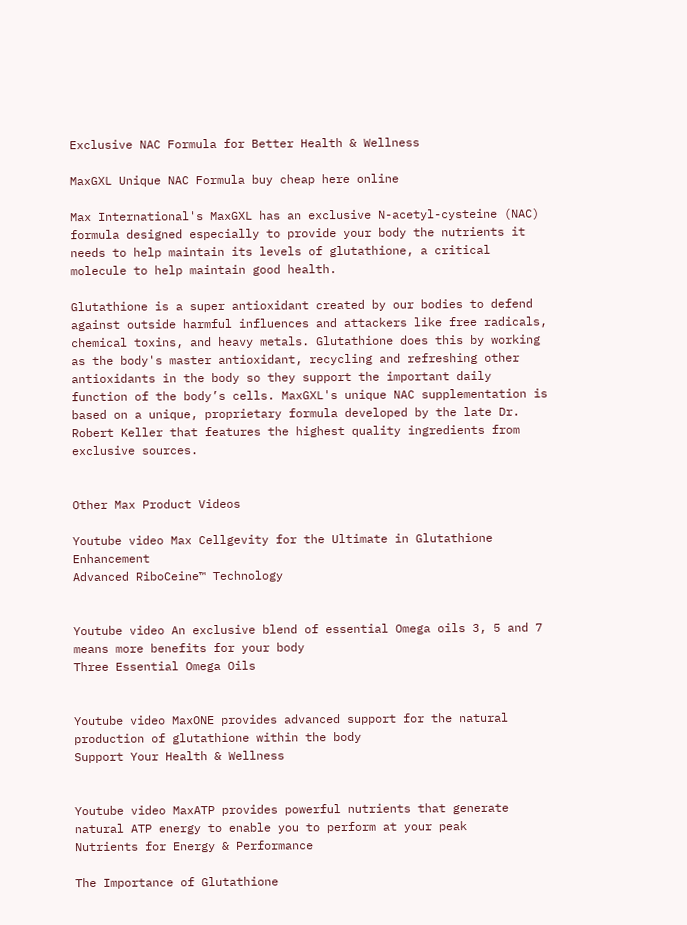Exclusive NAC Formula for Better Health & Wellness

MaxGXL Unique NAC Formula buy cheap here online

Max International's MaxGXL has an exclusive N-acetyl-cysteine (NAC) formula designed especially to provide your body the nutrients it needs to help maintain its levels of glutathione, a critical molecule to help maintain good health.

Glutathione is a super antioxidant created by our bodies to defend against outside harmful influences and attackers like free radicals, chemical toxins, and heavy metals. Glutathione does this by working as the body's master antioxidant, recycling and refreshing other antioxidants in the body so they support the important daily function of the body’s cells. MaxGXL's unique NAC supplementation is based on a unique, proprietary formula developed by the late Dr. Robert Keller that features the highest quality ingredients from exclusive sources.


Other Max Product Videos

Youtube video Max Cellgevity for the Ultimate in Glutathione Enhancement
Advanced RiboCeine™ Technology


Youtube video An exclusive blend of essential Omega oils 3, 5 and 7 means more benefits for your body
Three Essential Omega Oils


Youtube video MaxONE provides advanced support for the natural production of glutathione within the body
Support Your Health & Wellness


Youtube video MaxATP provides powerful nutrients that generate natural ATP energy to enable you to perform at your peak
Nutrients for Energy & Performance

The Importance of Glutathione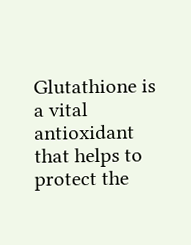Glutathione is a vital antioxidant that helps to protect the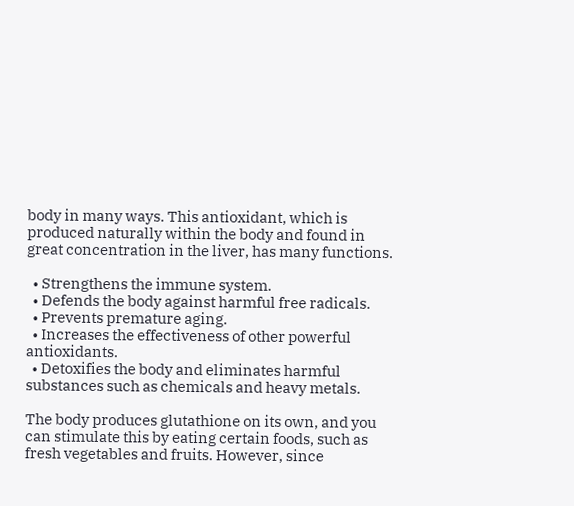body in many ways. This antioxidant, which is produced naturally within the body and found in great concentration in the liver, has many functions.

  • Strengthens the immune system.
  • Defends the body against harmful free radicals.
  • Prevents premature aging.
  • Increases the effectiveness of other powerful antioxidants.
  • Detoxifies the body and eliminates harmful substances such as chemicals and heavy metals.

The body produces glutathione on its own, and you can stimulate this by eating certain foods, such as fresh vegetables and fruits. However, since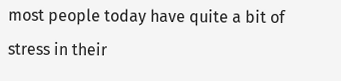most people today have quite a bit of stress in their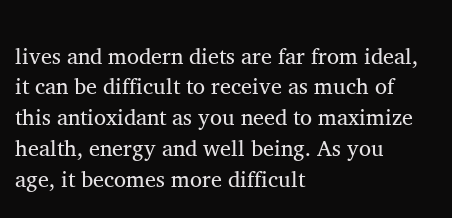lives and modern diets are far from ideal, it can be difficult to receive as much of this antioxidant as you need to maximize health, energy and well being. As you age, it becomes more difficult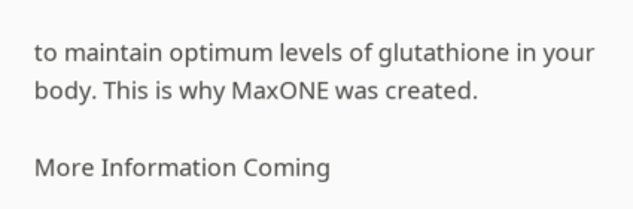to maintain optimum levels of glutathione in your body. This is why MaxONE was created.

More Information Coming